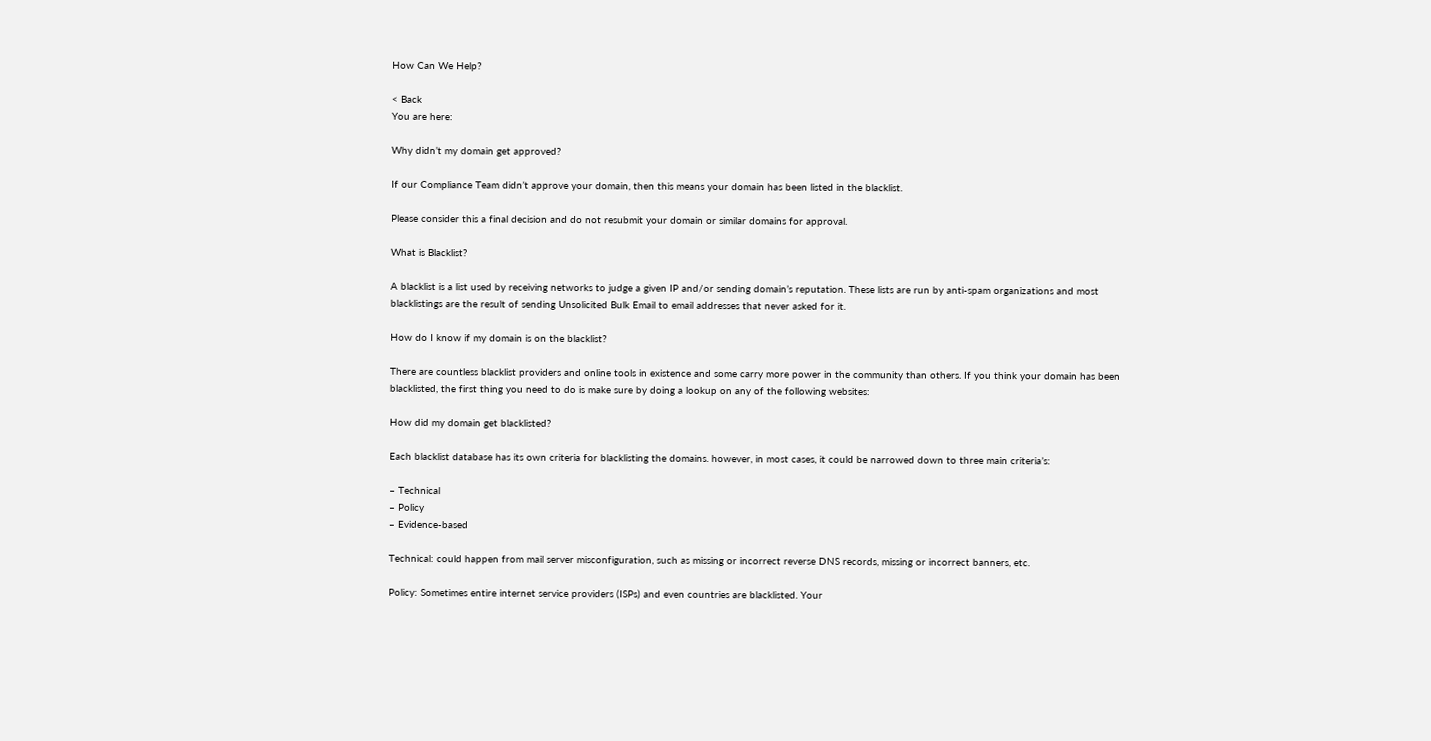How Can We Help?

< Back
You are here:

Why didn’t my domain get approved?

If our Compliance Team didn’t approve your domain, then this means your domain has been listed in the blacklist.

Please consider this a final decision and do not resubmit your domain or similar domains for approval.

What is Blacklist?

A blacklist is a list used by receiving networks to judge a given IP and/or sending domain’s reputation. These lists are run by anti-spam organizations and most blacklistings are the result of sending Unsolicited Bulk Email to email addresses that never asked for it.

How do I know if my domain is on the blacklist?

There are countless blacklist providers and online tools in existence and some carry more power in the community than others. If you think your domain has been blacklisted, the first thing you need to do is make sure by doing a lookup on any of the following websites:

How did my domain get blacklisted?

Each blacklist database has its own criteria for blacklisting the domains. however, in most cases, it could be narrowed down to three main criteria’s:

– Technical
– Policy
– Evidence-based

Technical: could happen from mail server misconfiguration, such as missing or incorrect reverse DNS records, missing or incorrect banners, etc.

Policy: Sometimes entire internet service providers (ISPs) and even countries are blacklisted. Your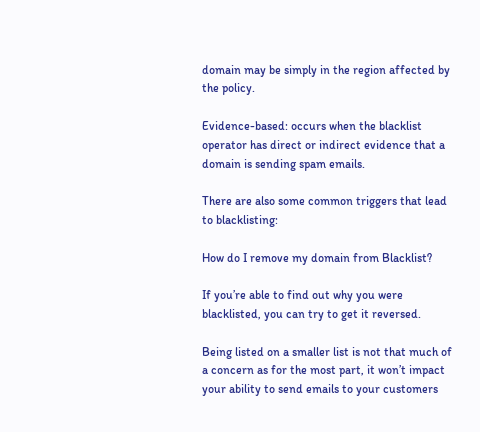domain may be simply in the region affected by the policy.

Evidence-based: occurs when the blacklist operator has direct or indirect evidence that a domain is sending spam emails.

There are also some common triggers that lead to blacklisting:

How do I remove my domain from Blacklist?

If you’re able to find out why you were blacklisted, you can try to get it reversed.

Being listed on a smaller list is not that much of a concern as for the most part, it won’t impact your ability to send emails to your customers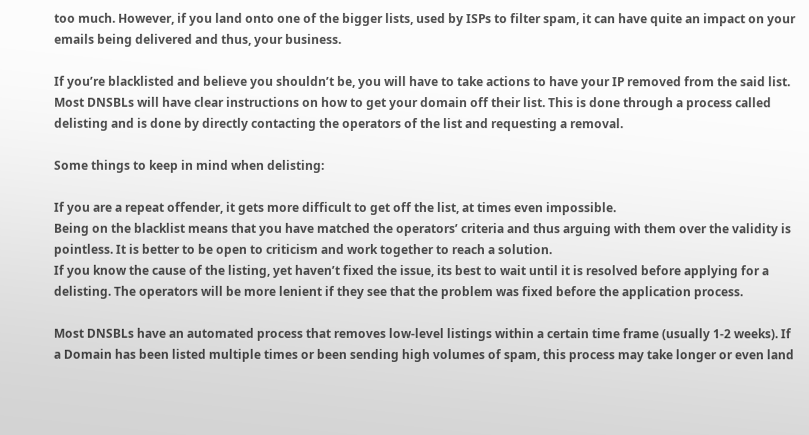too much. However, if you land onto one of the bigger lists, used by ISPs to filter spam, it can have quite an impact on your emails being delivered and thus, your business.

If you’re blacklisted and believe you shouldn’t be, you will have to take actions to have your IP removed from the said list. Most DNSBLs will have clear instructions on how to get your domain off their list. This is done through a process called delisting and is done by directly contacting the operators of the list and requesting a removal.

Some things to keep in mind when delisting:

If you are a repeat offender, it gets more difficult to get off the list, at times even impossible.
Being on the blacklist means that you have matched the operators’ criteria and thus arguing with them over the validity is pointless. It is better to be open to criticism and work together to reach a solution.
If you know the cause of the listing, yet haven’t fixed the issue, its best to wait until it is resolved before applying for a delisting. The operators will be more lenient if they see that the problem was fixed before the application process.

Most DNSBLs have an automated process that removes low-level listings within a certain time frame (usually 1-2 weeks). If a Domain has been listed multiple times or been sending high volumes of spam, this process may take longer or even land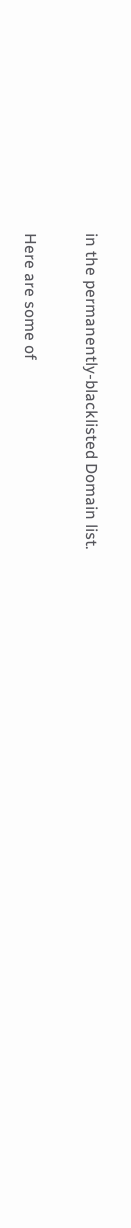in the permanently-blacklisted Domain list.

Here are some of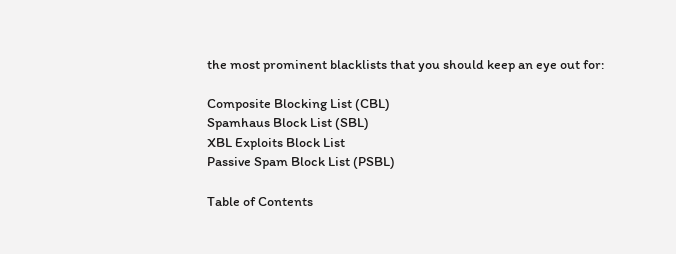the most prominent blacklists that you should keep an eye out for:

Composite Blocking List (CBL)
Spamhaus Block List (SBL)
XBL Exploits Block List
Passive Spam Block List (PSBL)

Table of Contents